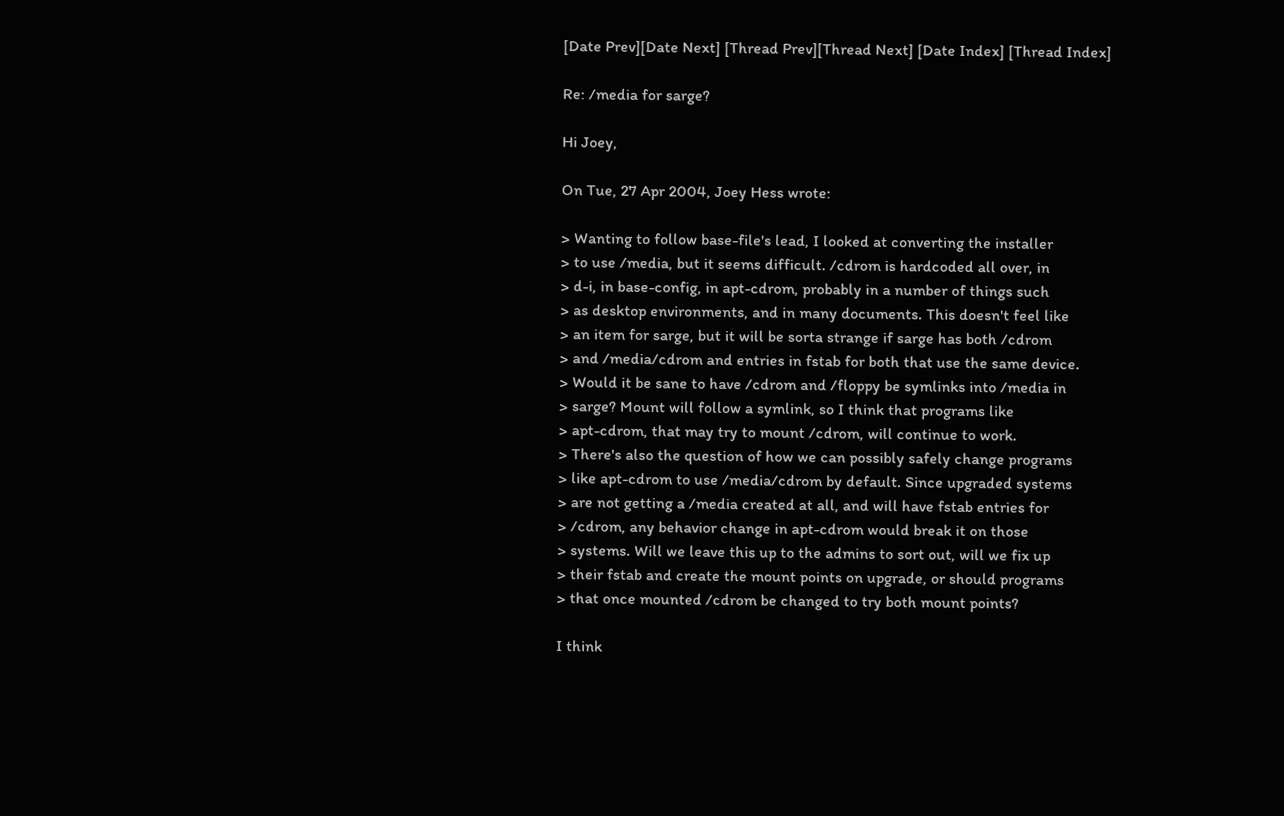[Date Prev][Date Next] [Thread Prev][Thread Next] [Date Index] [Thread Index]

Re: /media for sarge?

Hi Joey,

On Tue, 27 Apr 2004, Joey Hess wrote:

> Wanting to follow base-file's lead, I looked at converting the installer
> to use /media, but it seems difficult. /cdrom is hardcoded all over, in
> d-i, in base-config, in apt-cdrom, probably in a number of things such
> as desktop environments, and in many documents. This doesn't feel like
> an item for sarge, but it will be sorta strange if sarge has both /cdrom
> and /media/cdrom and entries in fstab for both that use the same device.
> Would it be sane to have /cdrom and /floppy be symlinks into /media in
> sarge? Mount will follow a symlink, so I think that programs like
> apt-cdrom, that may try to mount /cdrom, will continue to work.
> There's also the question of how we can possibly safely change programs
> like apt-cdrom to use /media/cdrom by default. Since upgraded systems
> are not getting a /media created at all, and will have fstab entries for
> /cdrom, any behavior change in apt-cdrom would break it on those
> systems. Will we leave this up to the admins to sort out, will we fix up
> their fstab and create the mount points on upgrade, or should programs
> that once mounted /cdrom be changed to try both mount points?

I think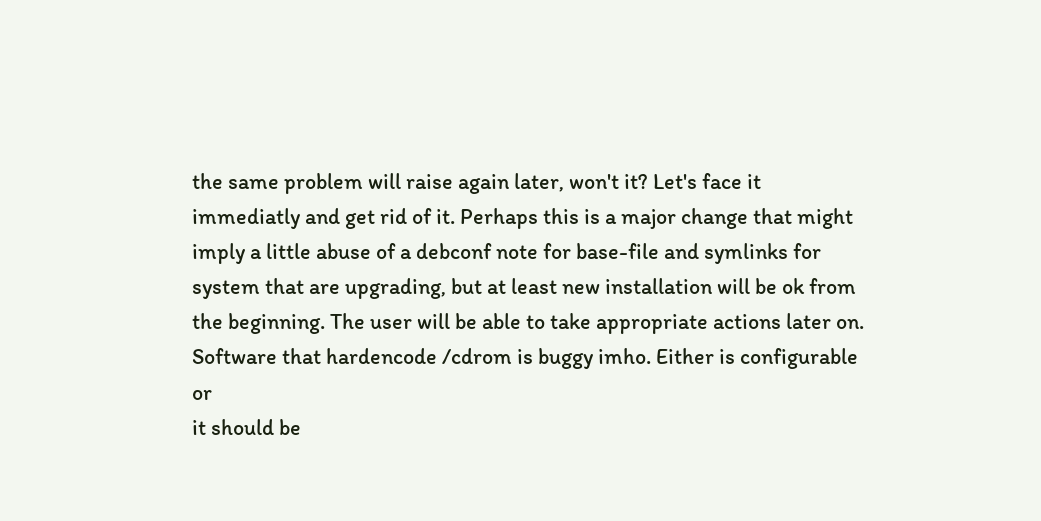the same problem will raise again later, won't it? Let's face it
immediatly and get rid of it. Perhaps this is a major change that might
imply a little abuse of a debconf note for base-file and symlinks for
system that are upgrading, but at least new installation will be ok from
the beginning. The user will be able to take appropriate actions later on.
Software that hardencode /cdrom is buggy imho. Either is configurable or
it should be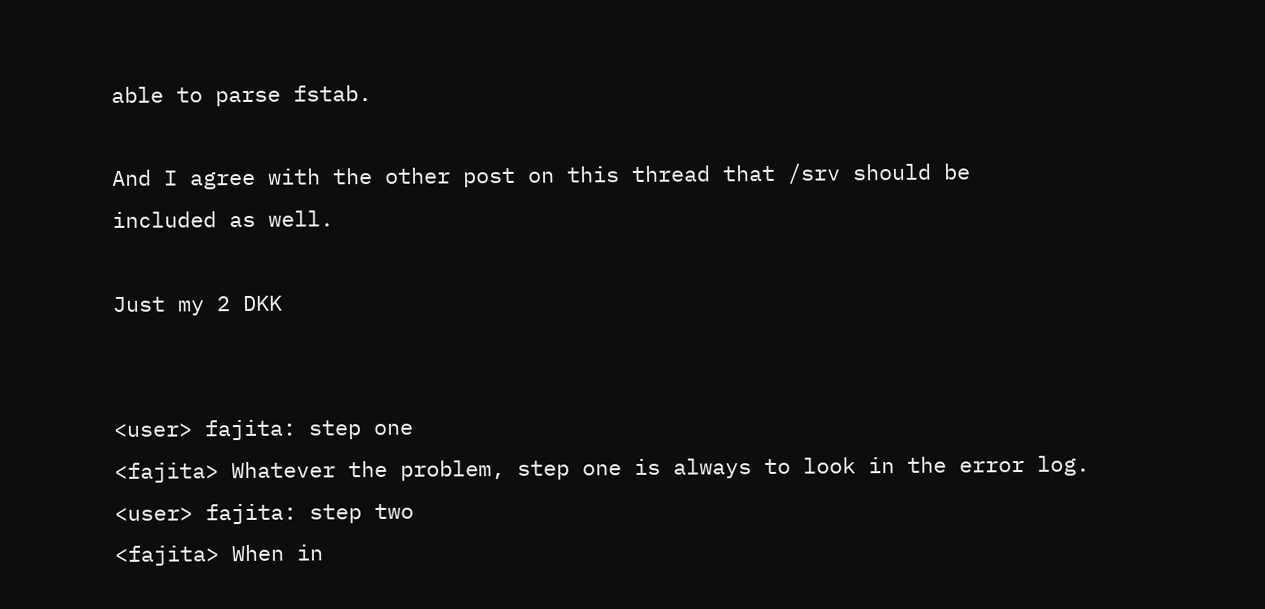able to parse fstab.

And I agree with the other post on this thread that /srv should be
included as well.

Just my 2 DKK


<user> fajita: step one
<fajita> Whatever the problem, step one is always to look in the error log.
<user> fajita: step two
<fajita> When in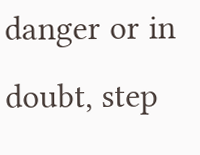danger or in doubt, step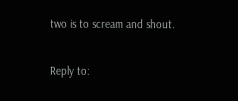two is to scream and shout.

Reply to: